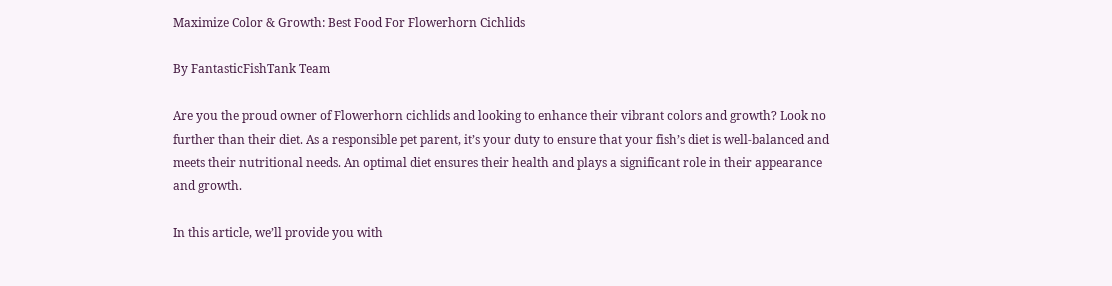Maximize Color & Growth: Best Food For Flowerhorn Cichlids

By FantasticFishTank Team

Are you the proud owner of Flowerhorn cichlids and looking to enhance their vibrant colors and growth? Look no further than their diet. As a responsible pet parent, it’s your duty to ensure that your fish’s diet is well-balanced and meets their nutritional needs. An optimal diet ensures their health and plays a significant role in their appearance and growth.

In this article, we’ll provide you with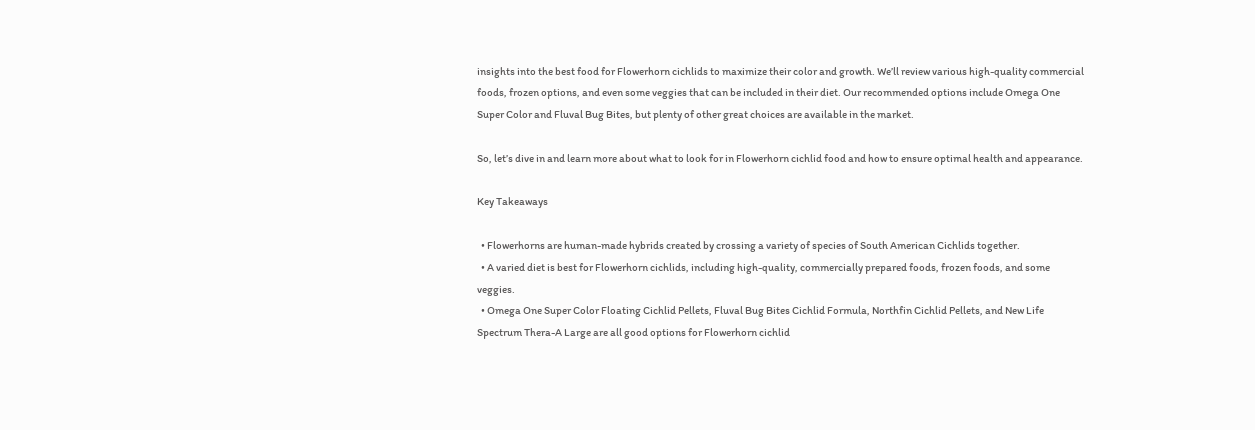insights into the best food for Flowerhorn cichlids to maximize their color and growth. We’ll review various high-quality commercial foods, frozen options, and even some veggies that can be included in their diet. Our recommended options include Omega One Super Color and Fluval Bug Bites, but plenty of other great choices are available in the market.

So, let’s dive in and learn more about what to look for in Flowerhorn cichlid food and how to ensure optimal health and appearance.

Key Takeaways

  • Flowerhorns are human-made hybrids created by crossing a variety of species of South American Cichlids together.
  • A varied diet is best for Flowerhorn cichlids, including high-quality, commercially prepared foods, frozen foods, and some veggies.
  • Omega One Super Color Floating Cichlid Pellets, Fluval Bug Bites Cichlid Formula, Northfin Cichlid Pellets, and New Life Spectrum Thera-A Large are all good options for Flowerhorn cichlid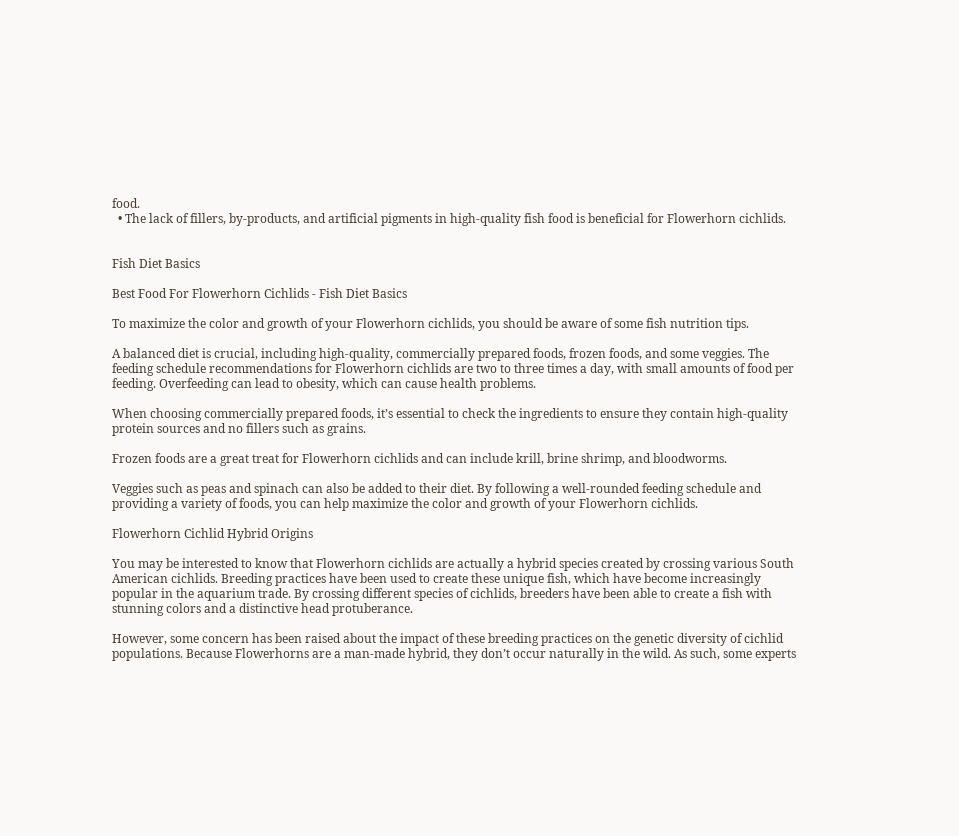food.
  • The lack of fillers, by-products, and artificial pigments in high-quality fish food is beneficial for Flowerhorn cichlids.


Fish Diet Basics

Best Food For Flowerhorn Cichlids - Fish Diet Basics

To maximize the color and growth of your Flowerhorn cichlids, you should be aware of some fish nutrition tips.

A balanced diet is crucial, including high-quality, commercially prepared foods, frozen foods, and some veggies. The feeding schedule recommendations for Flowerhorn cichlids are two to three times a day, with small amounts of food per feeding. Overfeeding can lead to obesity, which can cause health problems.

When choosing commercially prepared foods, it’s essential to check the ingredients to ensure they contain high-quality protein sources and no fillers such as grains.

Frozen foods are a great treat for Flowerhorn cichlids and can include krill, brine shrimp, and bloodworms.

Veggies such as peas and spinach can also be added to their diet. By following a well-rounded feeding schedule and providing a variety of foods, you can help maximize the color and growth of your Flowerhorn cichlids.

Flowerhorn Cichlid Hybrid Origins

You may be interested to know that Flowerhorn cichlids are actually a hybrid species created by crossing various South American cichlids. Breeding practices have been used to create these unique fish, which have become increasingly popular in the aquarium trade. By crossing different species of cichlids, breeders have been able to create a fish with stunning colors and a distinctive head protuberance.

However, some concern has been raised about the impact of these breeding practices on the genetic diversity of cichlid populations. Because Flowerhorns are a man-made hybrid, they don’t occur naturally in the wild. As such, some experts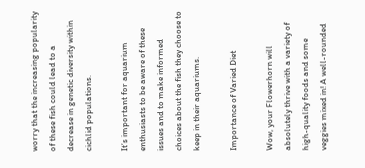worry that the increasing popularity of these fish could lead to a decrease in genetic diversity within cichlid populations.

It’s important for aquarium enthusiasts to be aware of these issues and to make informed choices about the fish they choose to keep in their aquariums.

Importance of Varied Diet

Wow, your Flowerhorn will absolutely thrive with a variety of high-quality foods and some veggies mixed in! A well-rounded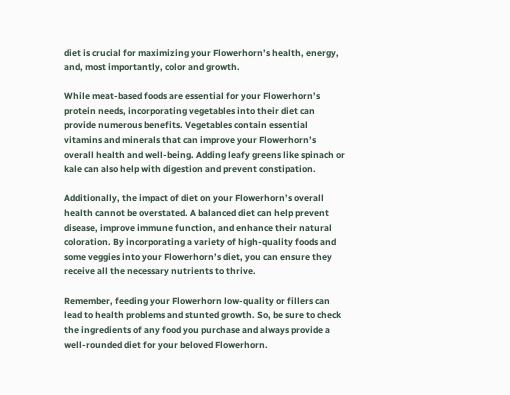diet is crucial for maximizing your Flowerhorn’s health, energy, and, most importantly, color and growth.

While meat-based foods are essential for your Flowerhorn’s protein needs, incorporating vegetables into their diet can provide numerous benefits. Vegetables contain essential vitamins and minerals that can improve your Flowerhorn’s overall health and well-being. Adding leafy greens like spinach or kale can also help with digestion and prevent constipation.

Additionally, the impact of diet on your Flowerhorn’s overall health cannot be overstated. A balanced diet can help prevent disease, improve immune function, and enhance their natural coloration. By incorporating a variety of high-quality foods and some veggies into your Flowerhorn’s diet, you can ensure they receive all the necessary nutrients to thrive.

Remember, feeding your Flowerhorn low-quality or fillers can lead to health problems and stunted growth. So, be sure to check the ingredients of any food you purchase and always provide a well-rounded diet for your beloved Flowerhorn.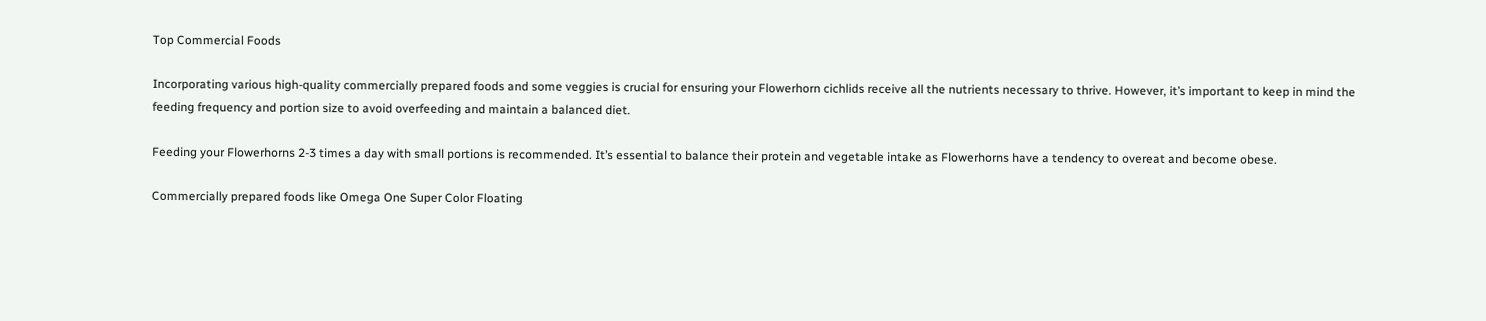Top Commercial Foods

Incorporating various high-quality commercially prepared foods and some veggies is crucial for ensuring your Flowerhorn cichlids receive all the nutrients necessary to thrive. However, it’s important to keep in mind the feeding frequency and portion size to avoid overfeeding and maintain a balanced diet.

Feeding your Flowerhorns 2-3 times a day with small portions is recommended. It’s essential to balance their protein and vegetable intake as Flowerhorns have a tendency to overeat and become obese.

Commercially prepared foods like Omega One Super Color Floating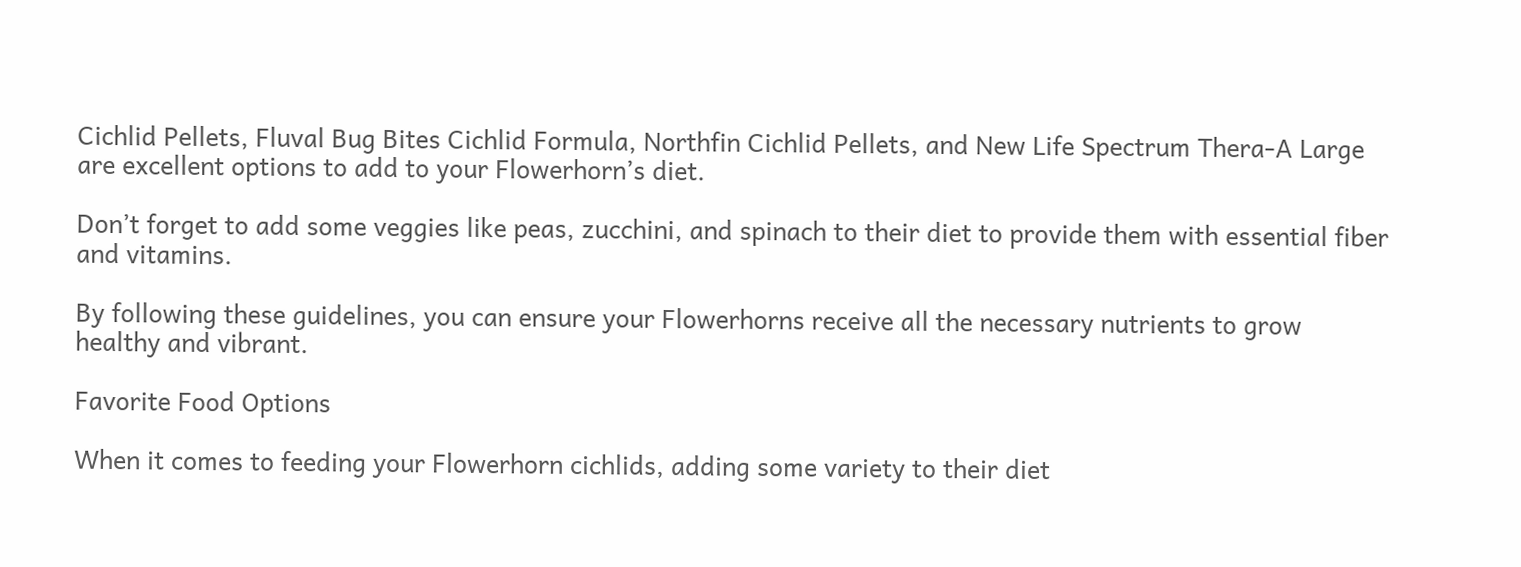Cichlid Pellets, Fluval Bug Bites Cichlid Formula, Northfin Cichlid Pellets, and New Life Spectrum Thera-A Large are excellent options to add to your Flowerhorn’s diet.

Don’t forget to add some veggies like peas, zucchini, and spinach to their diet to provide them with essential fiber and vitamins.

By following these guidelines, you can ensure your Flowerhorns receive all the necessary nutrients to grow healthy and vibrant.

Favorite Food Options

When it comes to feeding your Flowerhorn cichlids, adding some variety to their diet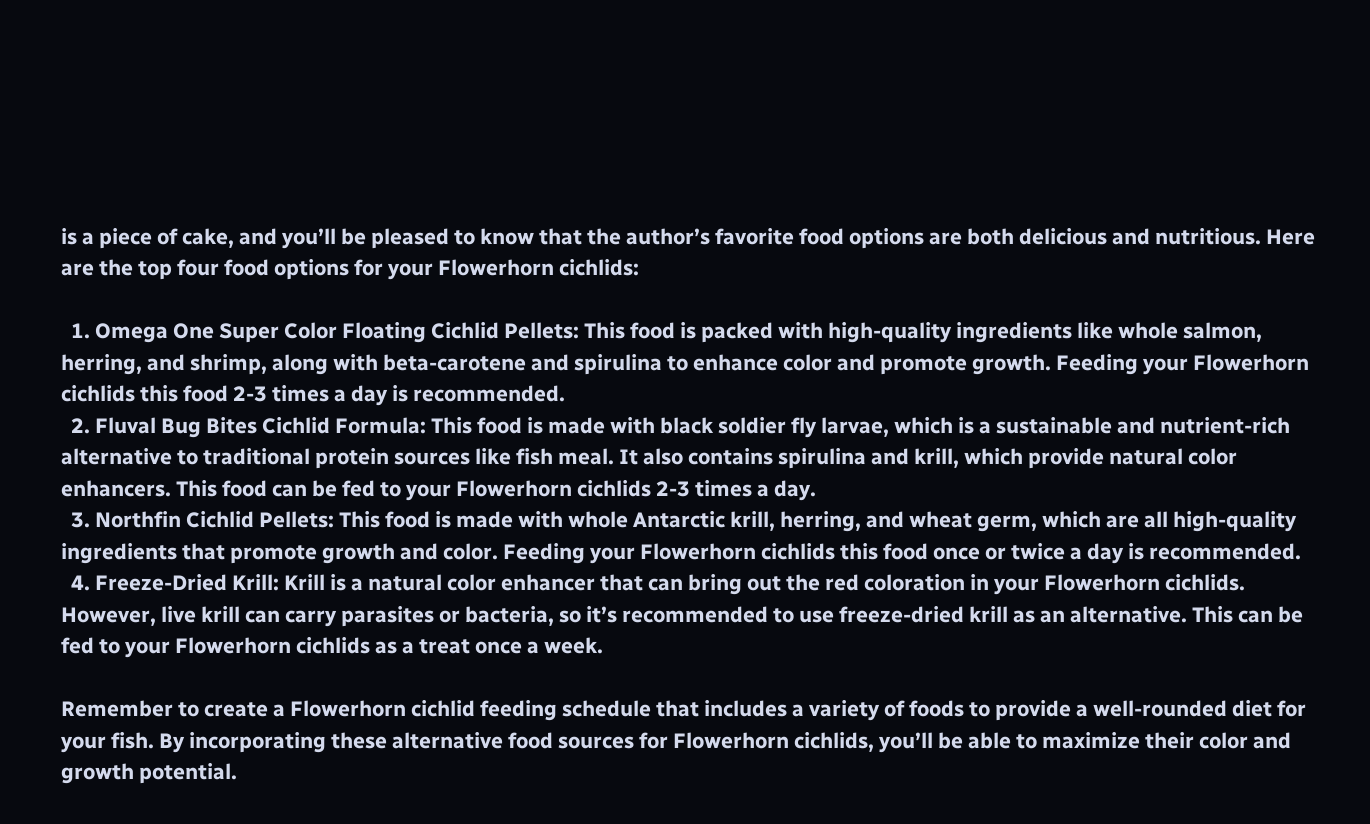is a piece of cake, and you’ll be pleased to know that the author’s favorite food options are both delicious and nutritious. Here are the top four food options for your Flowerhorn cichlids:

  1. Omega One Super Color Floating Cichlid Pellets: This food is packed with high-quality ingredients like whole salmon, herring, and shrimp, along with beta-carotene and spirulina to enhance color and promote growth. Feeding your Flowerhorn cichlids this food 2-3 times a day is recommended.
  2. Fluval Bug Bites Cichlid Formula: This food is made with black soldier fly larvae, which is a sustainable and nutrient-rich alternative to traditional protein sources like fish meal. It also contains spirulina and krill, which provide natural color enhancers. This food can be fed to your Flowerhorn cichlids 2-3 times a day.
  3. Northfin Cichlid Pellets: This food is made with whole Antarctic krill, herring, and wheat germ, which are all high-quality ingredients that promote growth and color. Feeding your Flowerhorn cichlids this food once or twice a day is recommended.
  4. Freeze-Dried Krill: Krill is a natural color enhancer that can bring out the red coloration in your Flowerhorn cichlids. However, live krill can carry parasites or bacteria, so it’s recommended to use freeze-dried krill as an alternative. This can be fed to your Flowerhorn cichlids as a treat once a week.

Remember to create a Flowerhorn cichlid feeding schedule that includes a variety of foods to provide a well-rounded diet for your fish. By incorporating these alternative food sources for Flowerhorn cichlids, you’ll be able to maximize their color and growth potential.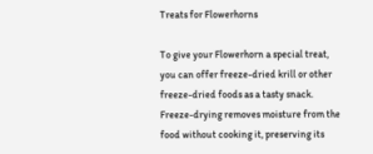Treats for Flowerhorns

To give your Flowerhorn a special treat, you can offer freeze-dried krill or other freeze-dried foods as a tasty snack. Freeze-drying removes moisture from the food without cooking it, preserving its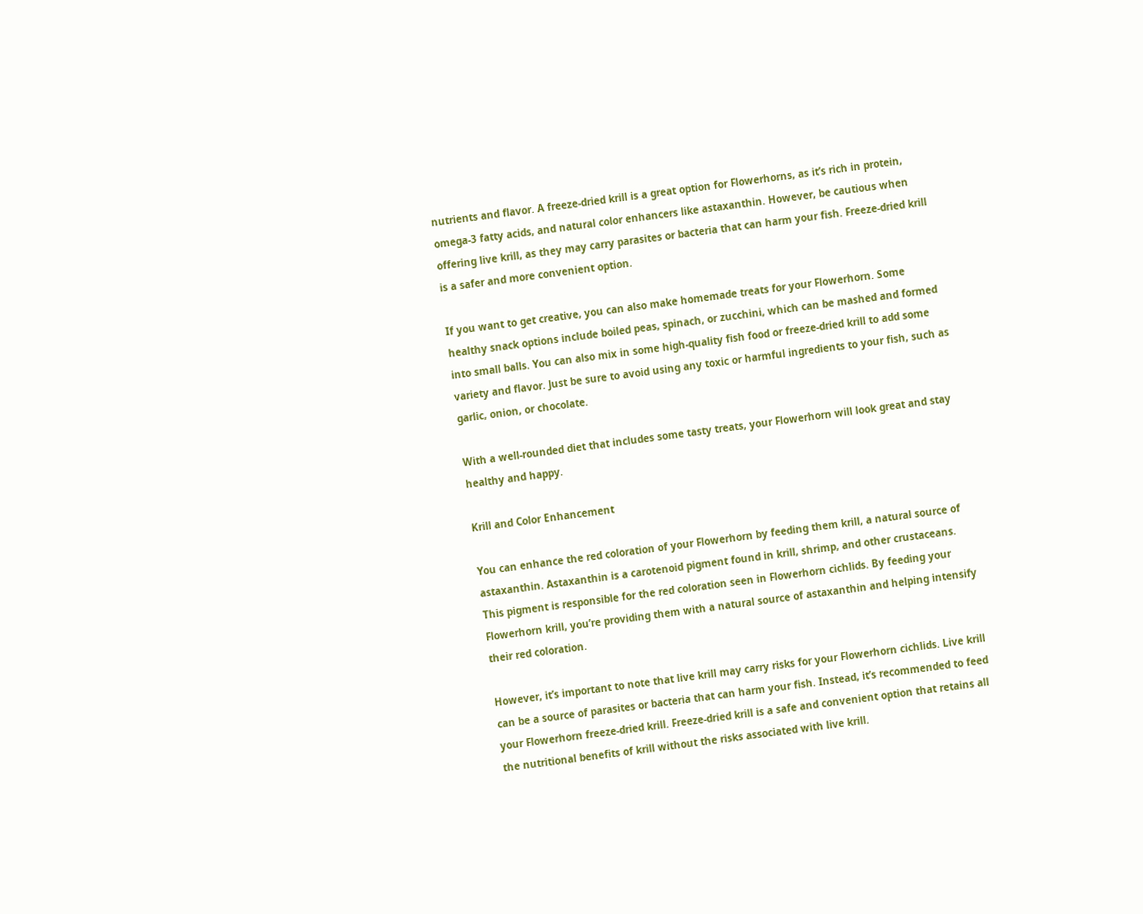nutrients and flavor. A freeze-dried krill is a great option for Flowerhorns, as it’s rich in protein, omega-3 fatty acids, and natural color enhancers like astaxanthin. However, be cautious when offering live krill, as they may carry parasites or bacteria that can harm your fish. Freeze-dried krill is a safer and more convenient option.

If you want to get creative, you can also make homemade treats for your Flowerhorn. Some healthy snack options include boiled peas, spinach, or zucchini, which can be mashed and formed into small balls. You can also mix in some high-quality fish food or freeze-dried krill to add some variety and flavor. Just be sure to avoid using any toxic or harmful ingredients to your fish, such as garlic, onion, or chocolate.

With a well-rounded diet that includes some tasty treats, your Flowerhorn will look great and stay healthy and happy.

Krill and Color Enhancement

You can enhance the red coloration of your Flowerhorn by feeding them krill, a natural source of astaxanthin. Astaxanthin is a carotenoid pigment found in krill, shrimp, and other crustaceans. This pigment is responsible for the red coloration seen in Flowerhorn cichlids. By feeding your Flowerhorn krill, you’re providing them with a natural source of astaxanthin and helping intensify their red coloration.

However, it’s important to note that live krill may carry risks for your Flowerhorn cichlids. Live krill can be a source of parasites or bacteria that can harm your fish. Instead, it’s recommended to feed your Flowerhorn freeze-dried krill. Freeze-dried krill is a safe and convenient option that retains all the nutritional benefits of krill without the risks associated with live krill.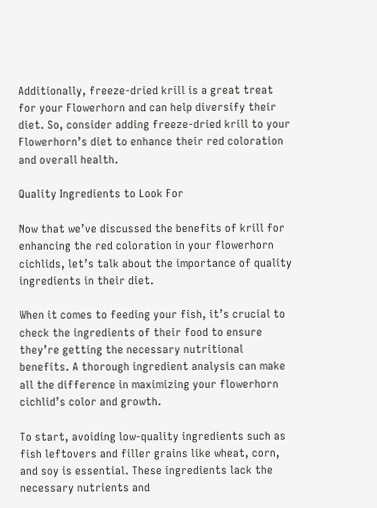Additionally, freeze-dried krill is a great treat for your Flowerhorn and can help diversify their diet. So, consider adding freeze-dried krill to your Flowerhorn’s diet to enhance their red coloration and overall health.

Quality Ingredients to Look For

Now that we’ve discussed the benefits of krill for enhancing the red coloration in your flowerhorn cichlids, let’s talk about the importance of quality ingredients in their diet.

When it comes to feeding your fish, it’s crucial to check the ingredients of their food to ensure they’re getting the necessary nutritional benefits. A thorough ingredient analysis can make all the difference in maximizing your flowerhorn cichlid’s color and growth.

To start, avoiding low-quality ingredients such as fish leftovers and filler grains like wheat, corn, and soy is essential. These ingredients lack the necessary nutrients and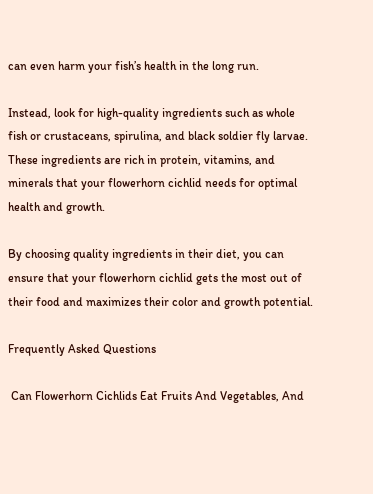can even harm your fish’s health in the long run.

Instead, look for high-quality ingredients such as whole fish or crustaceans, spirulina, and black soldier fly larvae. These ingredients are rich in protein, vitamins, and minerals that your flowerhorn cichlid needs for optimal health and growth.

By choosing quality ingredients in their diet, you can ensure that your flowerhorn cichlid gets the most out of their food and maximizes their color and growth potential.

Frequently Asked Questions

 Can Flowerhorn Cichlids Eat Fruits And Vegetables, And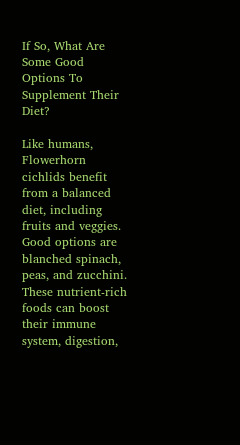If So, What Are Some Good Options To Supplement Their Diet?

Like humans, Flowerhorn cichlids benefit from a balanced diet, including fruits and veggies. Good options are blanched spinach, peas, and zucchini. These nutrient-rich foods can boost their immune system, digestion,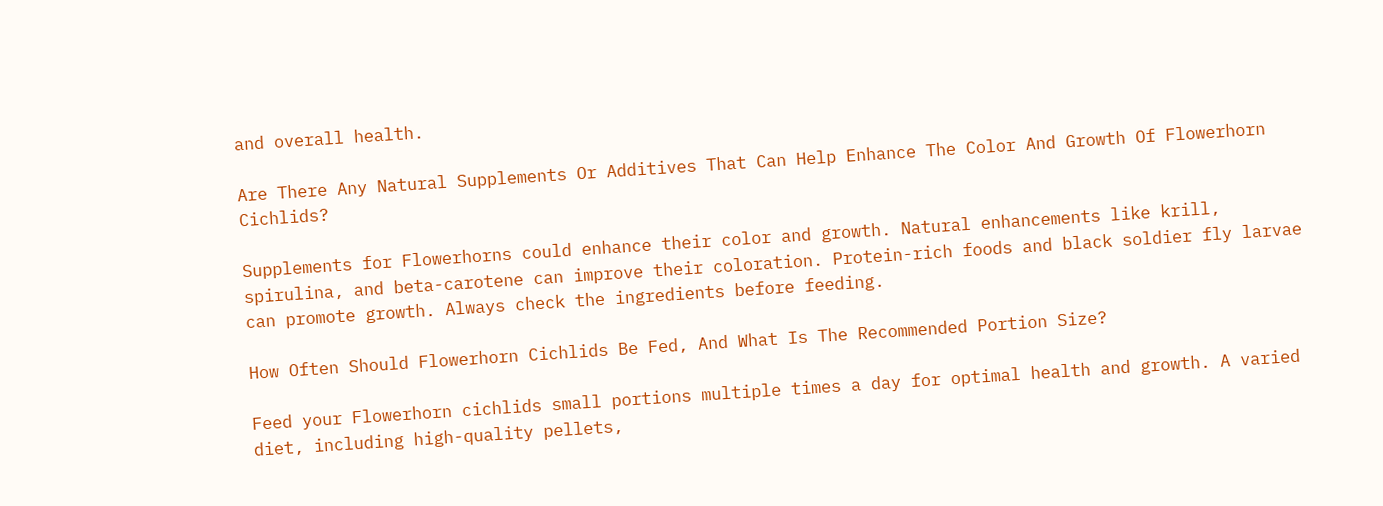and overall health.

Are There Any Natural Supplements Or Additives That Can Help Enhance The Color And Growth Of Flowerhorn Cichlids?

Supplements for Flowerhorns could enhance their color and growth. Natural enhancements like krill, spirulina, and beta-carotene can improve their coloration. Protein-rich foods and black soldier fly larvae can promote growth. Always check the ingredients before feeding.

How Often Should Flowerhorn Cichlids Be Fed, And What Is The Recommended Portion Size?

Feed your Flowerhorn cichlids small portions multiple times a day for optimal health and growth. A varied diet, including high-quality pellets,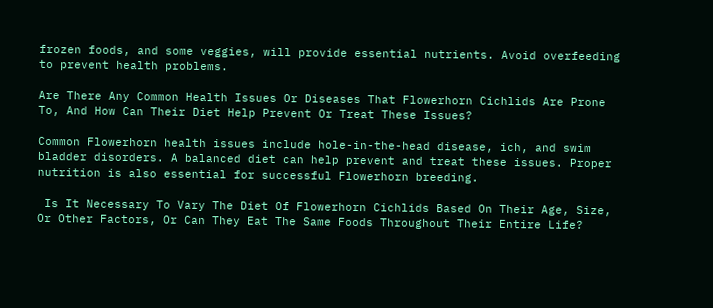frozen foods, and some veggies, will provide essential nutrients. Avoid overfeeding to prevent health problems.

Are There Any Common Health Issues Or Diseases That Flowerhorn Cichlids Are Prone To, And How Can Their Diet Help Prevent Or Treat These Issues?

Common Flowerhorn health issues include hole-in-the-head disease, ich, and swim bladder disorders. A balanced diet can help prevent and treat these issues. Proper nutrition is also essential for successful Flowerhorn breeding.

 Is It Necessary To Vary The Diet Of Flowerhorn Cichlids Based On Their Age, Size, Or Other Factors, Or Can They Eat The Same Foods Throughout Their Entire Life?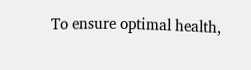To ensure optimal health,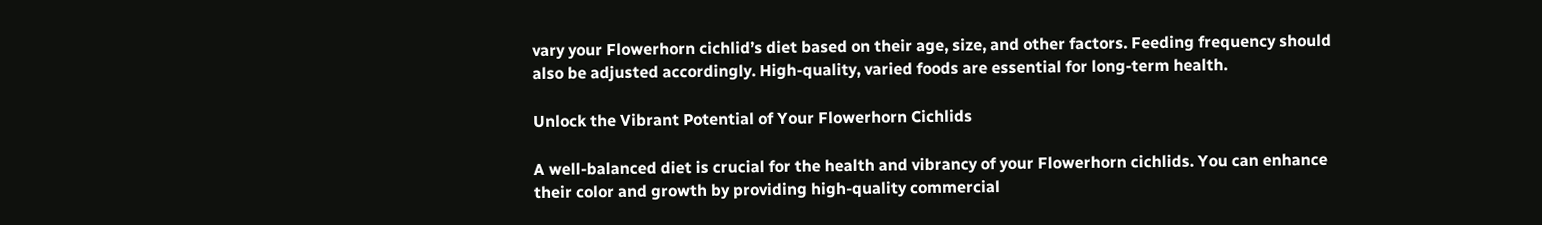vary your Flowerhorn cichlid’s diet based on their age, size, and other factors. Feeding frequency should also be adjusted accordingly. High-quality, varied foods are essential for long-term health.

Unlock the Vibrant Potential of Your Flowerhorn Cichlids

A well-balanced diet is crucial for the health and vibrancy of your Flowerhorn cichlids. You can enhance their color and growth by providing high-quality commercial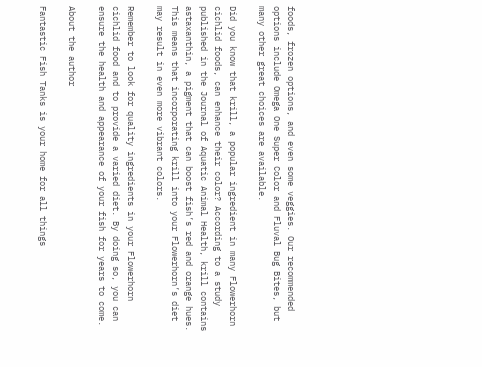foods, frozen options, and even some veggies. Our recommended options include Omega One Super Color and Fluval Bug Bites, but many other great choices are available.

Did you know that krill, a popular ingredient in many Flowerhorn cichlid foods, can enhance their color? According to a study published in the Journal of Aquatic Animal Health, krill contains astaxanthin, a pigment that can boost fish’s red and orange hues. This means that incorporating krill into your Flowerhorn’s diet may result in even more vibrant colors.

Remember to look for quality ingredients in your Flowerhorn cichlid food and to provide a varied diet. By doing so, you can ensure the health and appearance of your fish for years to come.

About the author

Fantastic Fish Tanks is your home for all things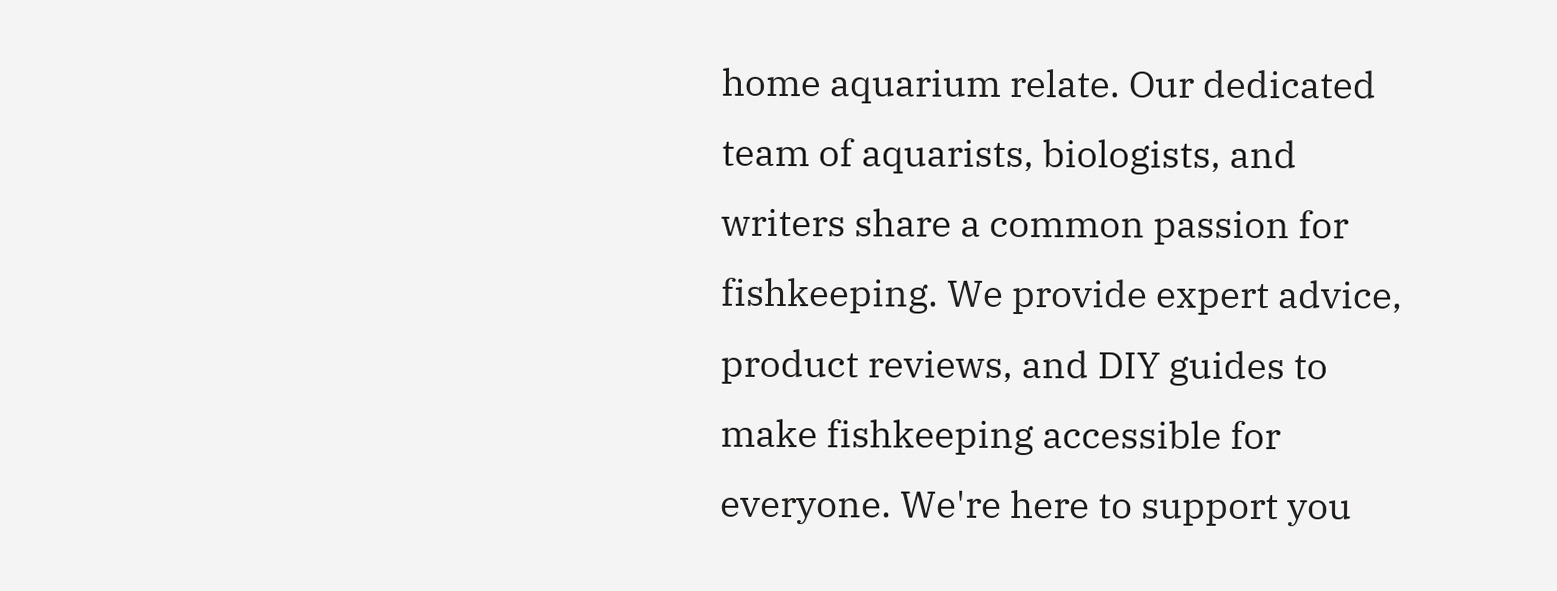home aquarium relate. Our dedicated team of aquarists, biologists, and writers share a common passion for fishkeeping. We provide expert advice, product reviews, and DIY guides to make fishkeeping accessible for everyone. We're here to support you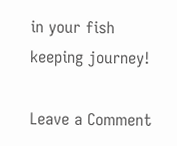in your fish keeping journey!

Leave a Comment